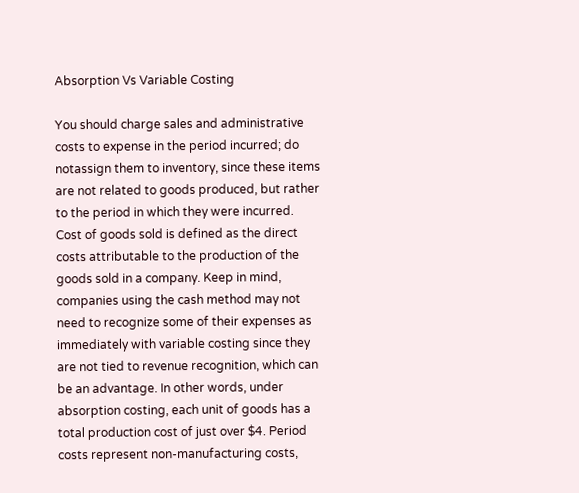Absorption Vs Variable Costing

You should charge sales and administrative costs to expense in the period incurred; do notassign them to inventory, since these items are not related to goods produced, but rather to the period in which they were incurred. Cost of goods sold is defined as the direct costs attributable to the production of the goods sold in a company. Keep in mind, companies using the cash method may not need to recognize some of their expenses as immediately with variable costing since they are not tied to revenue recognition, which can be an advantage. In other words, under absorption costing, each unit of goods has a total production cost of just over $4. Period costs represent non-manufacturing costs,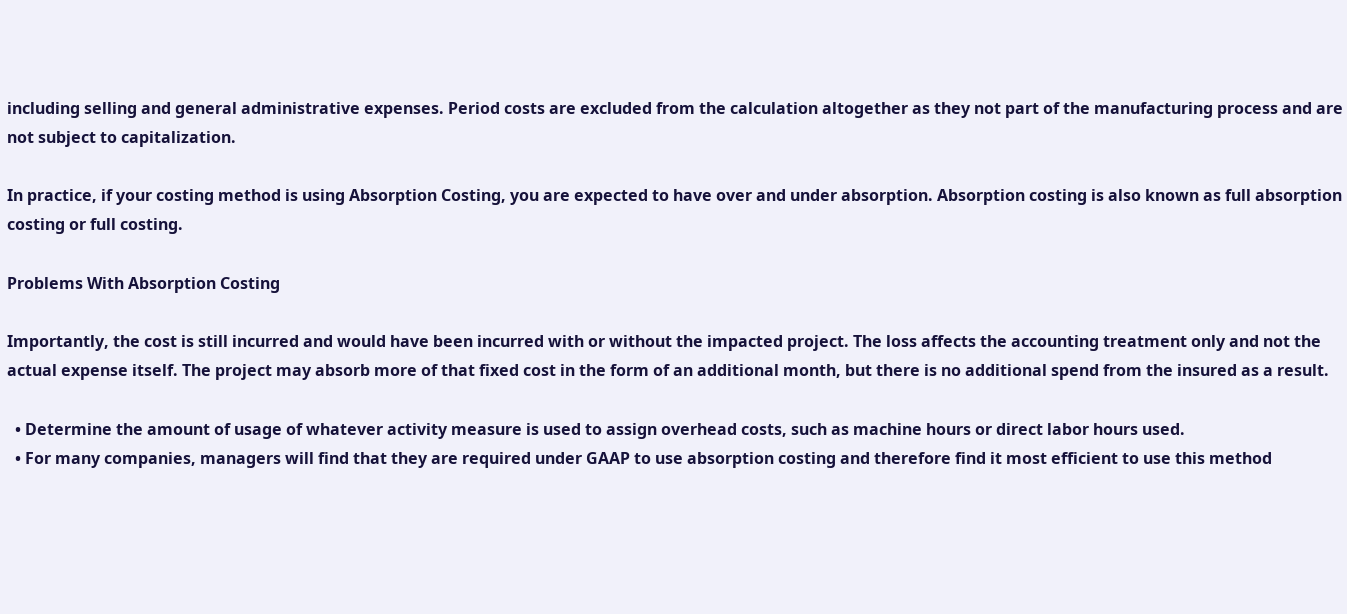including selling and general administrative expenses. Period costs are excluded from the calculation altogether as they not part of the manufacturing process and are not subject to capitalization.

In practice, if your costing method is using Absorption Costing, you are expected to have over and under absorption. Absorption costing is also known as full absorption costing or full costing.

Problems With Absorption Costing

Importantly, the cost is still incurred and would have been incurred with or without the impacted project. The loss affects the accounting treatment only and not the actual expense itself. The project may absorb more of that fixed cost in the form of an additional month, but there is no additional spend from the insured as a result.

  • Determine the amount of usage of whatever activity measure is used to assign overhead costs, such as machine hours or direct labor hours used.
  • For many companies, managers will find that they are required under GAAP to use absorption costing and therefore find it most efficient to use this method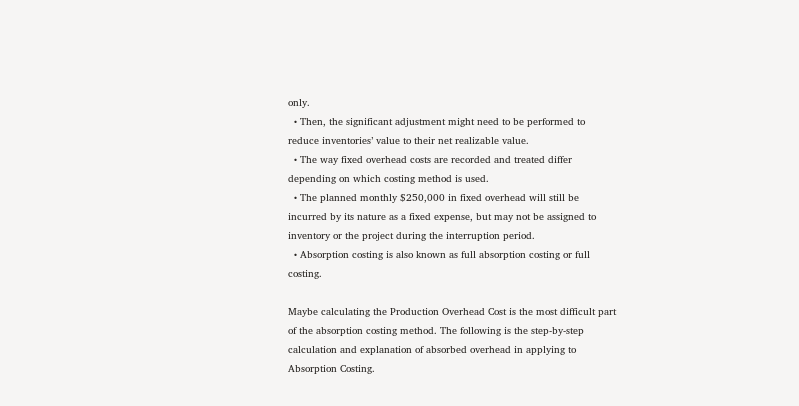only.
  • Then, the significant adjustment might need to be performed to reduce inventories’ value to their net realizable value.
  • The way fixed overhead costs are recorded and treated differ depending on which costing method is used.
  • The planned monthly $250,000 in fixed overhead will still be incurred by its nature as a fixed expense, but may not be assigned to inventory or the project during the interruption period.
  • Absorption costing is also known as full absorption costing or full costing.

Maybe calculating the Production Overhead Cost is the most difficult part of the absorption costing method. The following is the step-by-step calculation and explanation of absorbed overhead in applying to Absorption Costing.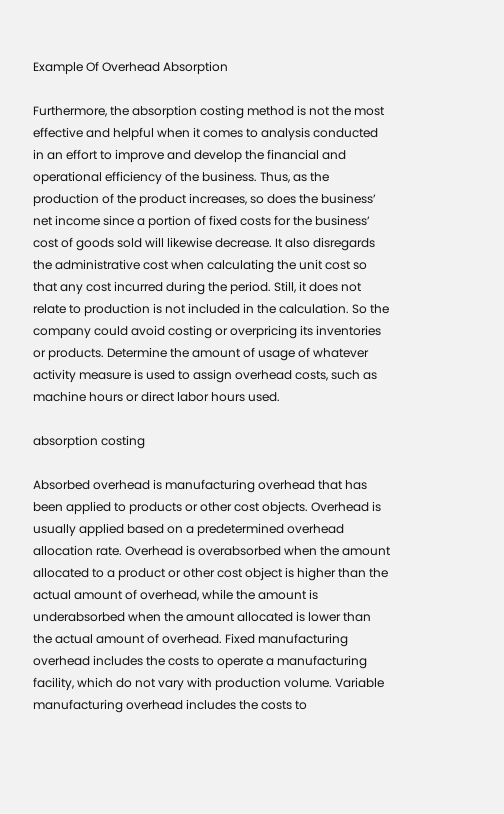Example Of Overhead Absorption

Furthermore, the absorption costing method is not the most effective and helpful when it comes to analysis conducted in an effort to improve and develop the financial and operational efficiency of the business. Thus, as the production of the product increases, so does the business’ net income since a portion of fixed costs for the business’ cost of goods sold will likewise decrease. It also disregards the administrative cost when calculating the unit cost so that any cost incurred during the period. Still, it does not relate to production is not included in the calculation. So the company could avoid costing or overpricing its inventories or products. Determine the amount of usage of whatever activity measure is used to assign overhead costs, such as machine hours or direct labor hours used.

absorption costing

Absorbed overhead is manufacturing overhead that has been applied to products or other cost objects. Overhead is usually applied based on a predetermined overhead allocation rate. Overhead is overabsorbed when the amount allocated to a product or other cost object is higher than the actual amount of overhead, while the amount is underabsorbed when the amount allocated is lower than the actual amount of overhead. Fixed manufacturing overhead includes the costs to operate a manufacturing facility, which do not vary with production volume. Variable manufacturing overhead includes the costs to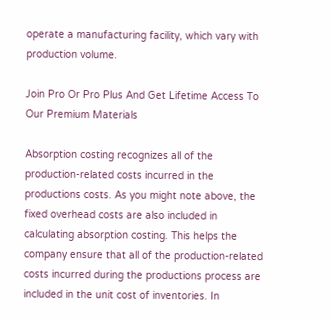operate a manufacturing facility, which vary with production volume.

Join Pro Or Pro Plus And Get Lifetime Access To Our Premium Materials

Absorption costing recognizes all of the production-related costs incurred in the productions costs. As you might note above, the fixed overhead costs are also included in calculating absorption costing. This helps the company ensure that all of the production-related costs incurred during the productions process are included in the unit cost of inventories. In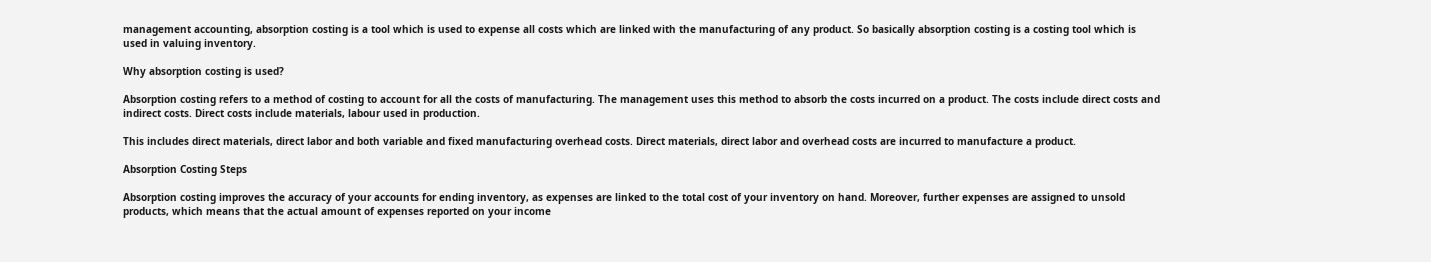management accounting, absorption costing is a tool which is used to expense all costs which are linked with the manufacturing of any product. So basically absorption costing is a costing tool which is used in valuing inventory.

Why absorption costing is used?

Absorption costing refers to a method of costing to account for all the costs of manufacturing. The management uses this method to absorb the costs incurred on a product. The costs include direct costs and indirect costs. Direct costs include materials, labour used in production.

This includes direct materials, direct labor and both variable and fixed manufacturing overhead costs. Direct materials, direct labor and overhead costs are incurred to manufacture a product.

Absorption Costing Steps

Absorption costing improves the accuracy of your accounts for ending inventory, as expenses are linked to the total cost of your inventory on hand. Moreover, further expenses are assigned to unsold products, which means that the actual amount of expenses reported on your income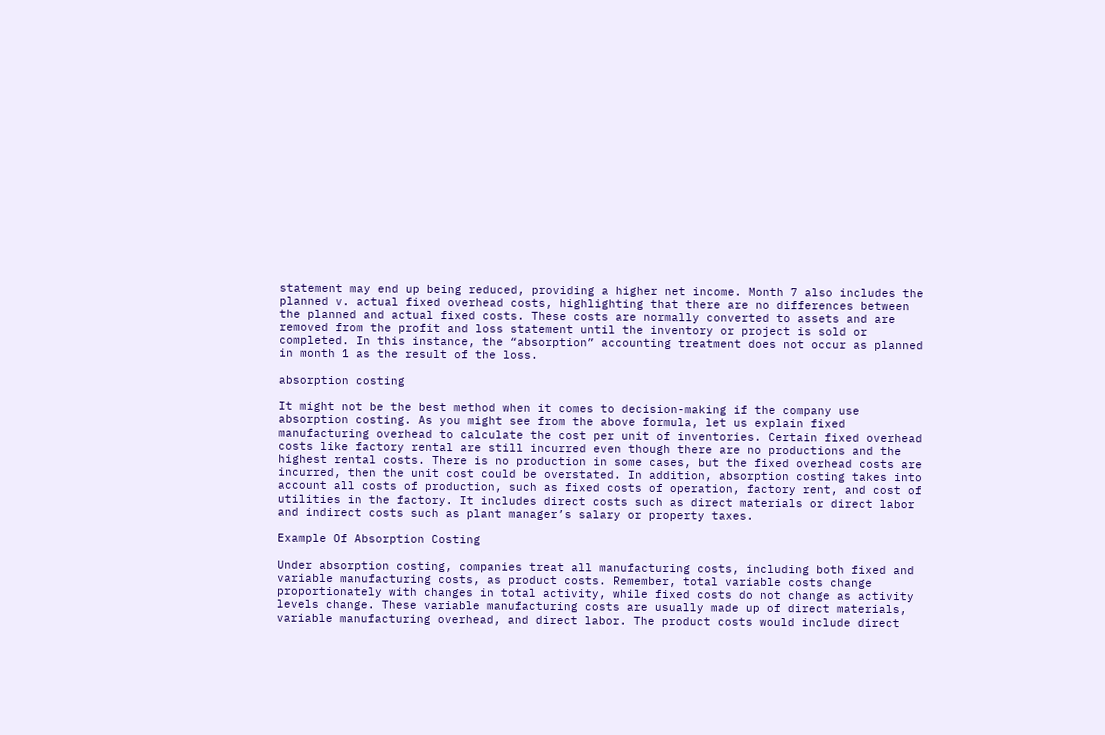statement may end up being reduced, providing a higher net income. Month 7 also includes the planned v. actual fixed overhead costs, highlighting that there are no differences between the planned and actual fixed costs. These costs are normally converted to assets and are removed from the profit and loss statement until the inventory or project is sold or completed. In this instance, the “absorption” accounting treatment does not occur as planned in month 1 as the result of the loss.

absorption costing

It might not be the best method when it comes to decision-making if the company use absorption costing. As you might see from the above formula, let us explain fixed manufacturing overhead to calculate the cost per unit of inventories. Certain fixed overhead costs like factory rental are still incurred even though there are no productions and the highest rental costs. There is no production in some cases, but the fixed overhead costs are incurred, then the unit cost could be overstated. In addition, absorption costing takes into account all costs of production, such as fixed costs of operation, factory rent, and cost of utilities in the factory. It includes direct costs such as direct materials or direct labor and indirect costs such as plant manager’s salary or property taxes.

Example Of Absorption Costing

Under absorption costing, companies treat all manufacturing costs, including both fixed and variable manufacturing costs, as product costs. Remember, total variable costs change proportionately with changes in total activity, while fixed costs do not change as activity levels change. These variable manufacturing costs are usually made up of direct materials, variable manufacturing overhead, and direct labor. The product costs would include direct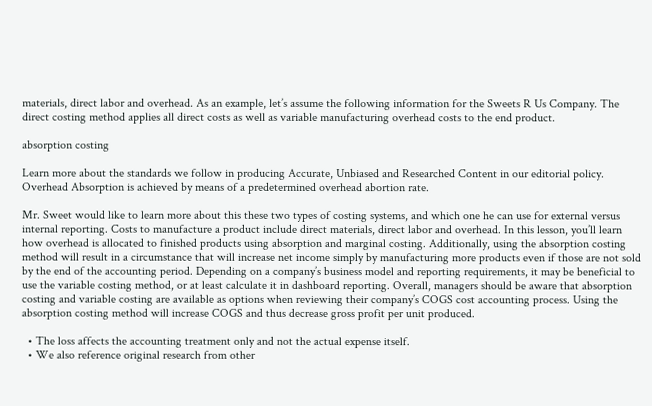materials, direct labor and overhead. As an example, let’s assume the following information for the Sweets R Us Company. The direct costing method applies all direct costs as well as variable manufacturing overhead costs to the end product.

absorption costing

Learn more about the standards we follow in producing Accurate, Unbiased and Researched Content in our editorial policy. Overhead Absorption is achieved by means of a predetermined overhead abortion rate.

Mr. Sweet would like to learn more about this these two types of costing systems, and which one he can use for external versus internal reporting. Costs to manufacture a product include direct materials, direct labor and overhead. In this lesson, you’ll learn how overhead is allocated to finished products using absorption and marginal costing. Additionally, using the absorption costing method will result in a circumstance that will increase net income simply by manufacturing more products even if those are not sold by the end of the accounting period. Depending on a company’s business model and reporting requirements, it may be beneficial to use the variable costing method, or at least calculate it in dashboard reporting. Overall, managers should be aware that absorption costing and variable costing are available as options when reviewing their company’s COGS cost accounting process. Using the absorption costing method will increase COGS and thus decrease gross profit per unit produced.

  • The loss affects the accounting treatment only and not the actual expense itself.
  • We also reference original research from other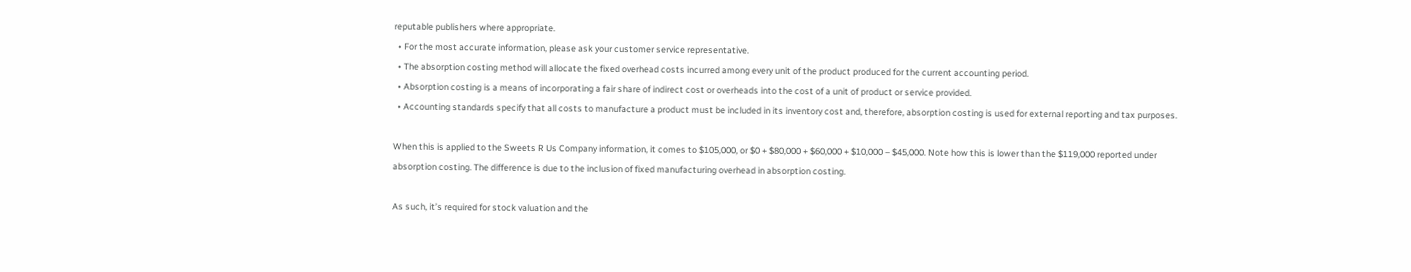reputable publishers where appropriate.
  • For the most accurate information, please ask your customer service representative.
  • The absorption costing method will allocate the fixed overhead costs incurred among every unit of the product produced for the current accounting period.
  • Absorption costing is a means of incorporating a fair share of indirect cost or overheads into the cost of a unit of product or service provided.
  • Accounting standards specify that all costs to manufacture a product must be included in its inventory cost and, therefore, absorption costing is used for external reporting and tax purposes.

When this is applied to the Sweets R Us Company information, it comes to $105,000, or $0 + $80,000 + $60,000 + $10,000 – $45,000. Note how this is lower than the $119,000 reported under absorption costing. The difference is due to the inclusion of fixed manufacturing overhead in absorption costing.

As such, it’s required for stock valuation and the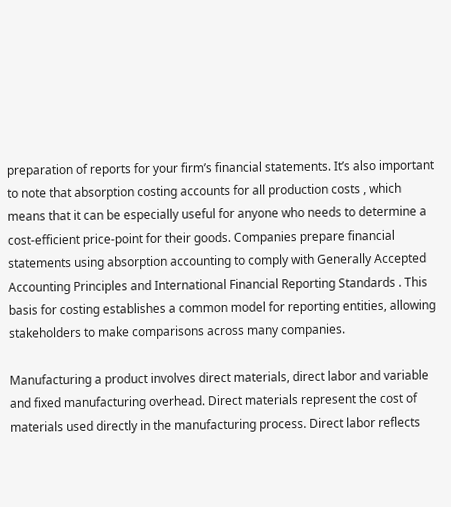preparation of reports for your firm’s financial statements. It’s also important to note that absorption costing accounts for all production costs , which means that it can be especially useful for anyone who needs to determine a cost-efficient price-point for their goods. Companies prepare financial statements using absorption accounting to comply with Generally Accepted Accounting Principles and International Financial Reporting Standards . This basis for costing establishes a common model for reporting entities, allowing stakeholders to make comparisons across many companies.

Manufacturing a product involves direct materials, direct labor and variable and fixed manufacturing overhead. Direct materials represent the cost of materials used directly in the manufacturing process. Direct labor reflects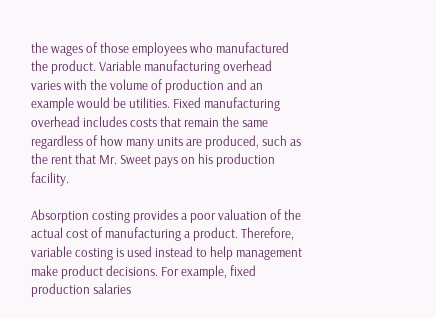the wages of those employees who manufactured the product. Variable manufacturing overhead varies with the volume of production and an example would be utilities. Fixed manufacturing overhead includes costs that remain the same regardless of how many units are produced, such as the rent that Mr. Sweet pays on his production facility.

Absorption costing provides a poor valuation of the actual cost of manufacturing a product. Therefore, variable costing is used instead to help management make product decisions. For example, fixed production salaries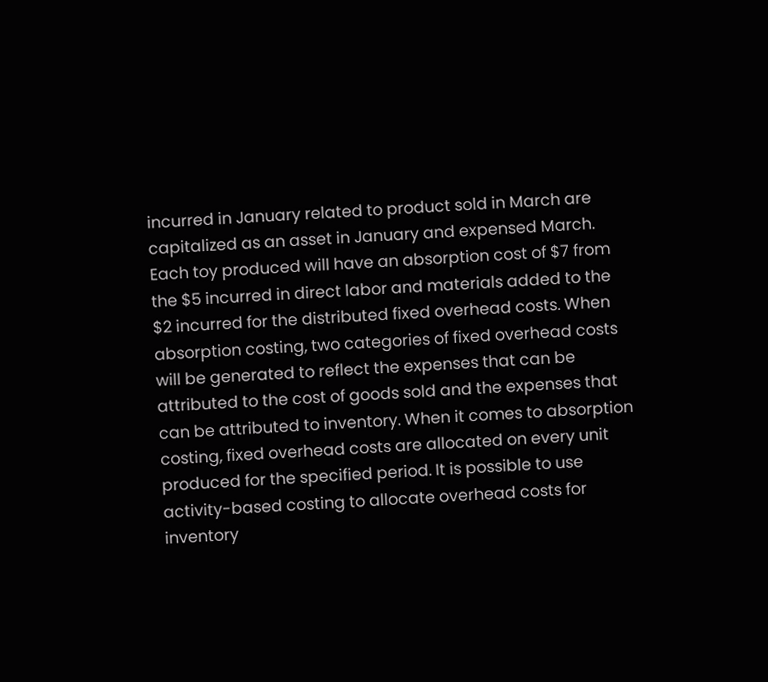incurred in January related to product sold in March are capitalized as an asset in January and expensed March. Each toy produced will have an absorption cost of $7 from the $5 incurred in direct labor and materials added to the $2 incurred for the distributed fixed overhead costs. When absorption costing, two categories of fixed overhead costs will be generated to reflect the expenses that can be attributed to the cost of goods sold and the expenses that can be attributed to inventory. When it comes to absorption costing, fixed overhead costs are allocated on every unit produced for the specified period. It is possible to use activity-based costing to allocate overhead costs for inventory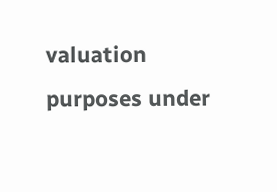valuation purposes under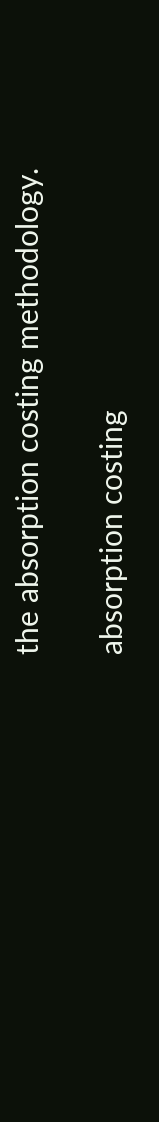the absorption costing methodology.

absorption costing